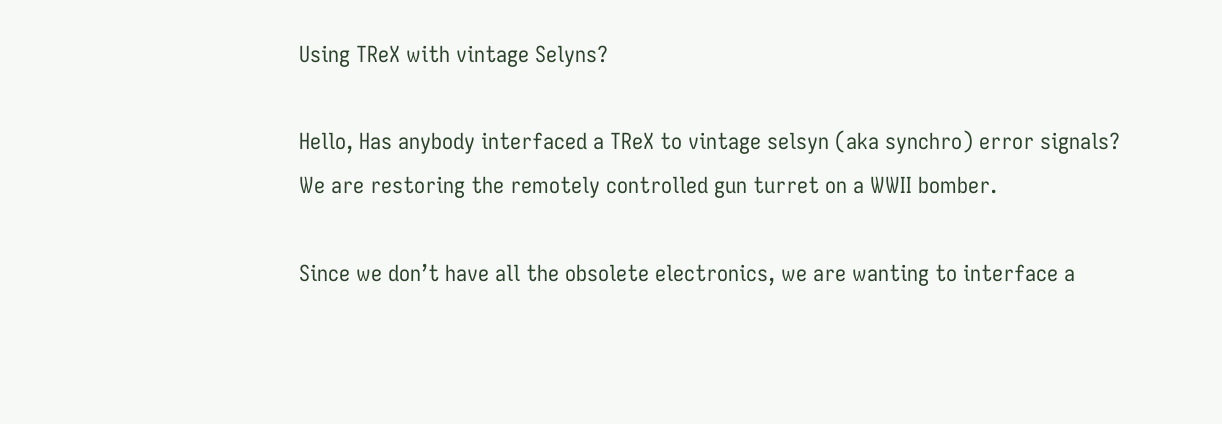Using TReX with vintage Selyns?

Hello, Has anybody interfaced a TReX to vintage selsyn (aka synchro) error signals?
We are restoring the remotely controlled gun turret on a WWII bomber.

Since we don’t have all the obsolete electronics, we are wanting to interface a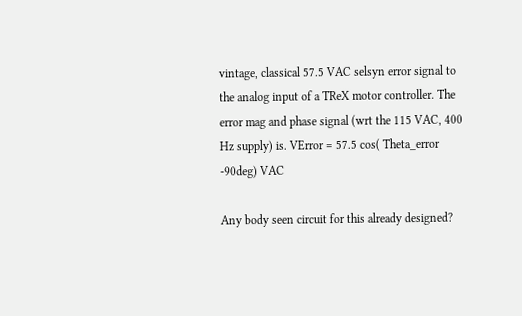vintage, classical 57.5 VAC selsyn error signal to the analog input of a TReX motor controller. The error mag and phase signal (wrt the 115 VAC, 400 Hz supply) is. VError = 57.5 cos( Theta_error -90deg) VAC

Any body seen circuit for this already designed?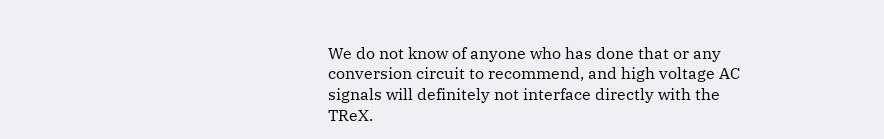We do not know of anyone who has done that or any conversion circuit to recommend, and high voltage AC signals will definitely not interface directly with the TReX.